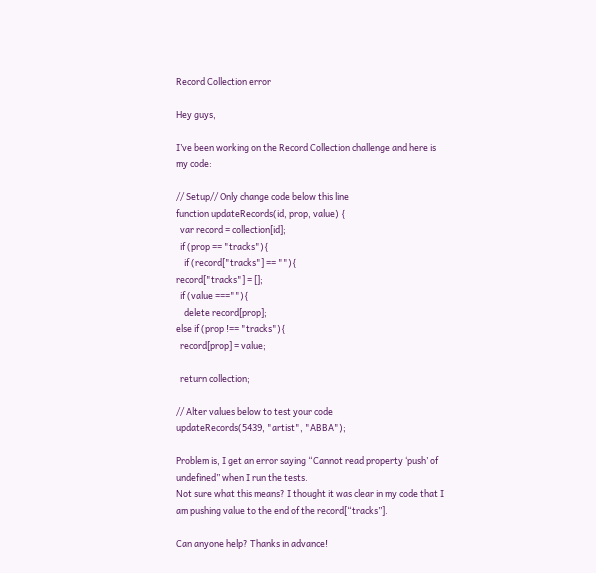Record Collection error

Hey guys,

I’ve been working on the Record Collection challenge and here is my code:

// Setup// Only change code below this line
function updateRecords(id, prop, value) {
  var record = collection[id];
  if (prop == "tracks"){
    if (record["tracks"] == ""){
record["tracks"] = [];
  if (value ===""){
    delete record[prop];
else if (prop !== "tracks"){
  record[prop] = value;

  return collection;

// Alter values below to test your code
updateRecords(5439, "artist", "ABBA");

Problem is, I get an error saying “Cannot read property ‘push’ of undefined” when I run the tests.
Not sure what this means? I thought it was clear in my code that I am pushing value to the end of the record[“tracks”].

Can anyone help? Thanks in advance!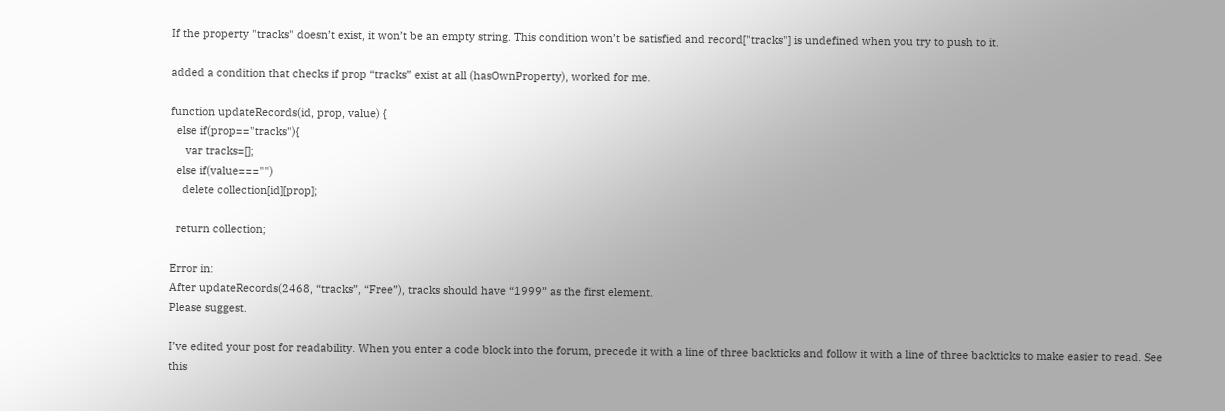If the property "tracks" doesn’t exist, it won’t be an empty string. This condition won’t be satisfied and record["tracks"] is undefined when you try to push to it.

added a condition that checks if prop “tracks” exist at all (hasOwnProperty), worked for me.

function updateRecords(id, prop, value) {
  else if(prop=="tracks"){
     var tracks=[];
  else if(value==="")
    delete collection[id][prop];

  return collection;

Error in:
After updateRecords(2468, “tracks”, “Free”), tracks should have “1999” as the first element.
Please suggest.

I’ve edited your post for readability. When you enter a code block into the forum, precede it with a line of three backticks and follow it with a line of three backticks to make easier to read. See this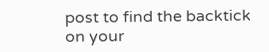post to find the backtick on your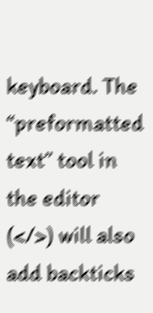keyboard. The “preformatted text” tool in the editor (</>) will also add backticks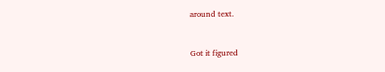around text.


Got it figured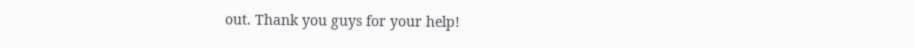out. Thank you guys for your help!